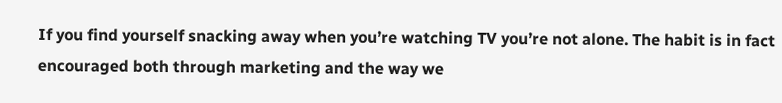If you find yourself snacking away when you’re watching TV you’re not alone. The habit is in fact encouraged both through marketing and the way we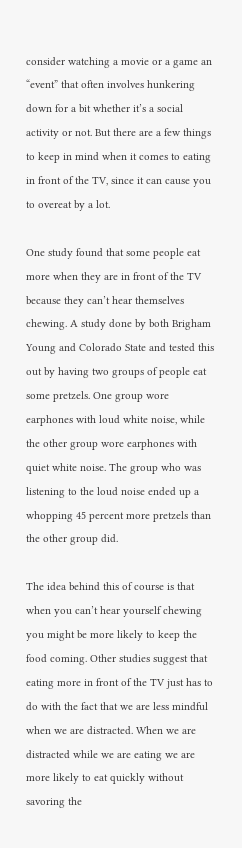consider watching a movie or a game an “event” that often involves hunkering down for a bit whether it’s a social activity or not. But there are a few things to keep in mind when it comes to eating in front of the TV, since it can cause you to overeat by a lot.

One study found that some people eat more when they are in front of the TV because they can’t hear themselves chewing. A study done by both Brigham Young and Colorado State and tested this out by having two groups of people eat some pretzels. One group wore earphones with loud white noise, while the other group wore earphones with quiet white noise. The group who was listening to the loud noise ended up a whopping 45 percent more pretzels than the other group did.

The idea behind this of course is that when you can’t hear yourself chewing you might be more likely to keep the food coming. Other studies suggest that eating more in front of the TV just has to do with the fact that we are less mindful when we are distracted. When we are distracted while we are eating we are more likely to eat quickly without savoring the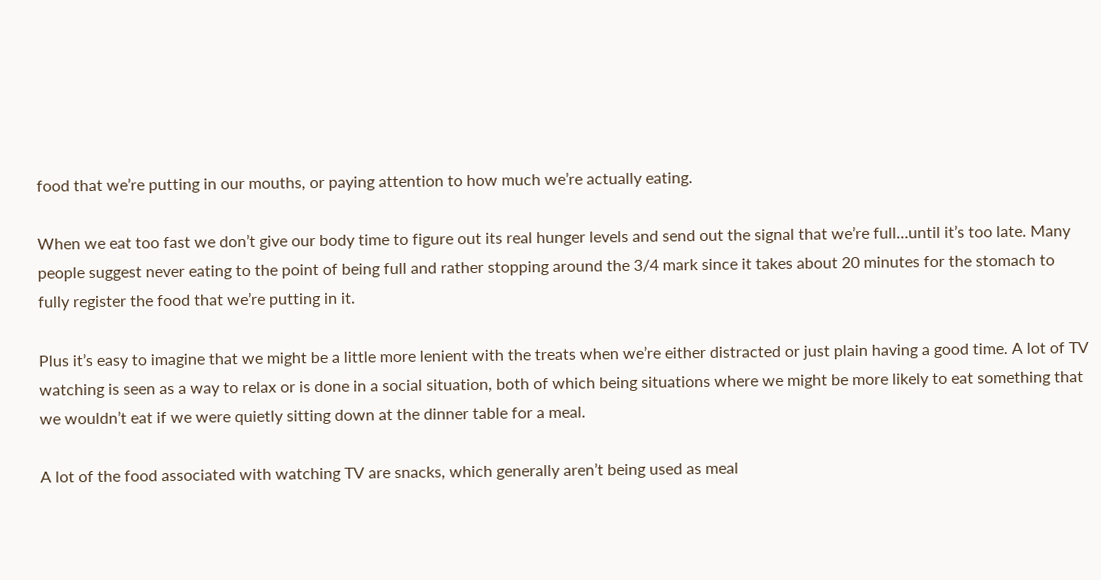food that we’re putting in our mouths, or paying attention to how much we’re actually eating.

When we eat too fast we don’t give our body time to figure out its real hunger levels and send out the signal that we’re full…until it’s too late. Many people suggest never eating to the point of being full and rather stopping around the 3/4 mark since it takes about 20 minutes for the stomach to fully register the food that we’re putting in it.

Plus it’s easy to imagine that we might be a little more lenient with the treats when we’re either distracted or just plain having a good time. A lot of TV watching is seen as a way to relax or is done in a social situation, both of which being situations where we might be more likely to eat something that we wouldn’t eat if we were quietly sitting down at the dinner table for a meal.

A lot of the food associated with watching TV are snacks, which generally aren’t being used as meal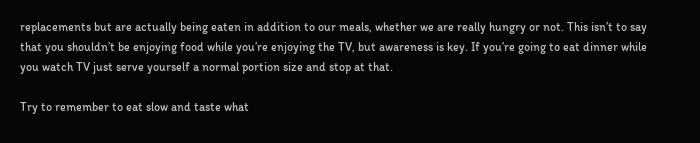replacements but are actually being eaten in addition to our meals, whether we are really hungry or not. This isn’t to say that you shouldn’t be enjoying food while you’re enjoying the TV, but awareness is key. If you’re going to eat dinner while you watch TV just serve yourself a normal portion size and stop at that.

Try to remember to eat slow and taste what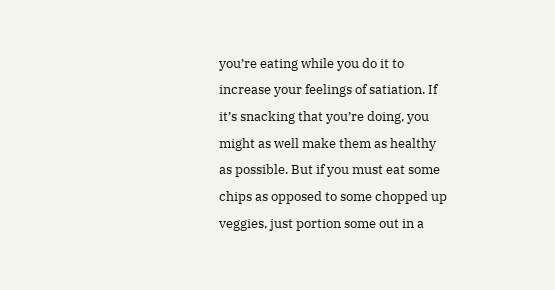you’re eating while you do it to increase your feelings of satiation. If it’s snacking that you’re doing, you might as well make them as healthy as possible. But if you must eat some chips as opposed to some chopped up veggies, just portion some out in a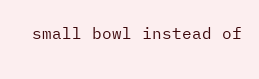small bowl instead of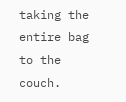taking the entire bag to the couch.